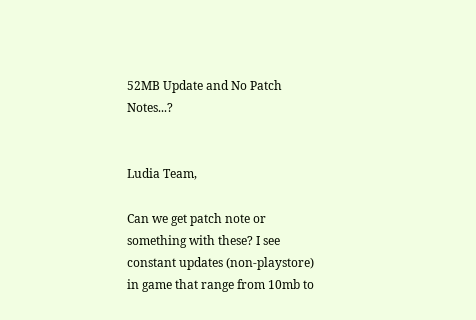52MB Update and No Patch Notes...?


Ludia Team,

Can we get patch note or something with these? I see constant updates (non-playstore) in game that range from 10mb to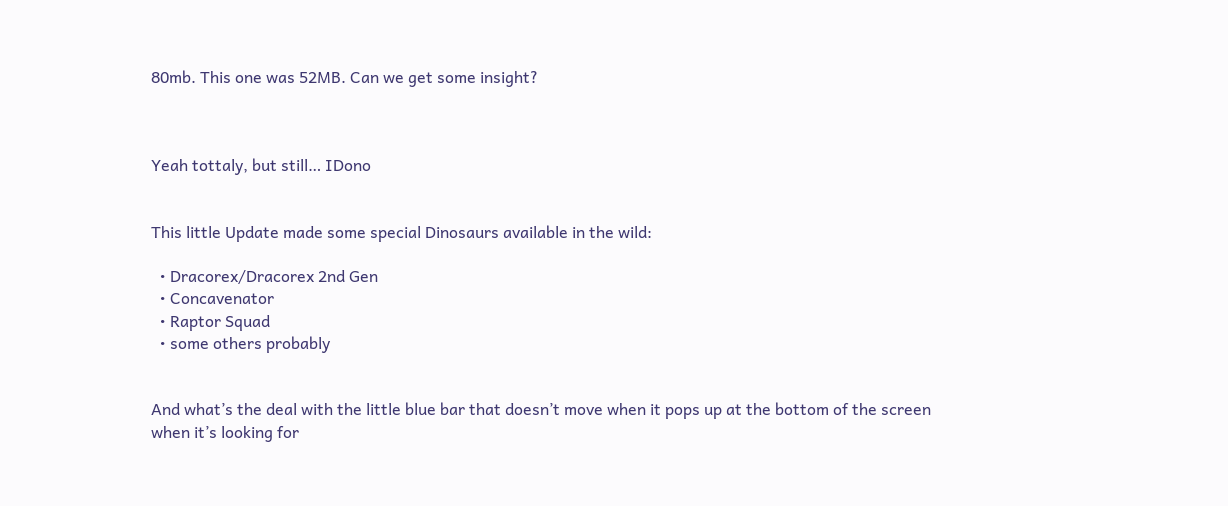80mb. This one was 52MB. Can we get some insight?



Yeah tottaly, but still… IDono


This little Update made some special Dinosaurs available in the wild:

  • Dracorex/Dracorex 2nd Gen
  • Concavenator
  • Raptor Squad
  • some others probably


And what’s the deal with the little blue bar that doesn’t move when it pops up at the bottom of the screen when it’s looking for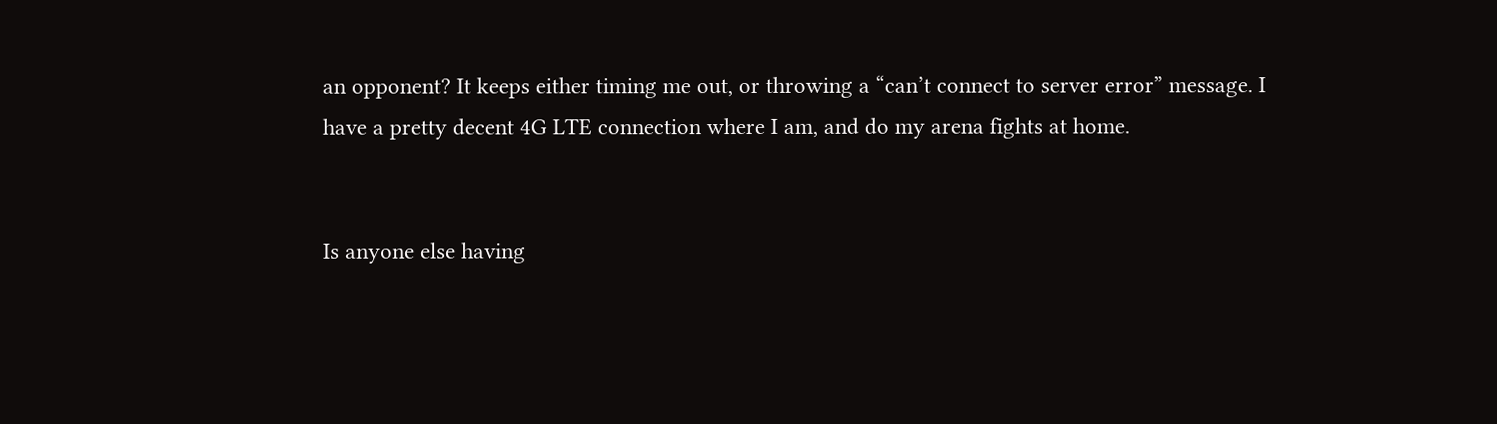an opponent? It keeps either timing me out, or throwing a “can’t connect to server error” message. I have a pretty decent 4G LTE connection where I am, and do my arena fights at home.


Is anyone else having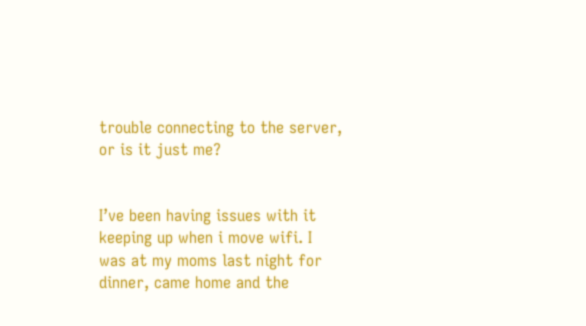trouble connecting to the server, or is it just me?


I’ve been having issues with it keeping up when i move wifi. I was at my moms last night for dinner, came home and the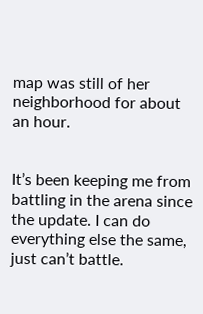map was still of her neighborhood for about an hour.


It’s been keeping me from battling in the arena since the update. I can do everything else the same, just can’t battle.